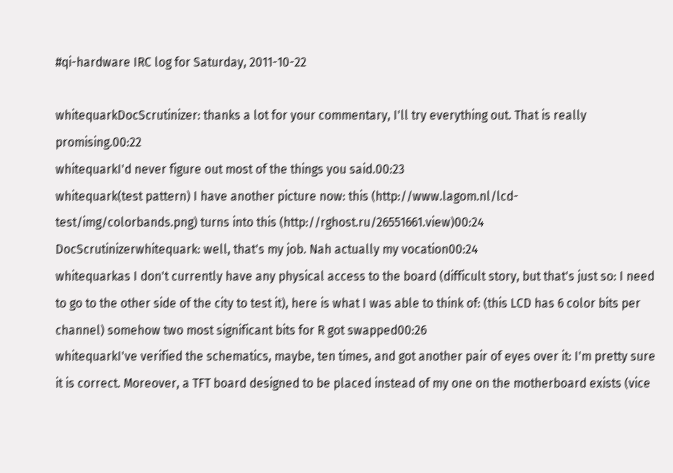#qi-hardware IRC log for Saturday, 2011-10-22

whitequarkDocScrutinizer: thanks a lot for your commentary, I'll try everything out. That is really promising.00:22
whitequarkI'd never figure out most of the things you said.00:23
whitequark(test pattern) I have another picture now: this (http://www.lagom.nl/lcd-test/img/colorbands.png) turns into this (http://rghost.ru/26551661.view)00:24
DocScrutinizerwhitequark: well, that's my job. Nah actually my vocation00:24
whitequarkas I don't currently have any physical access to the board (difficult story, but that's just so: I need to go to the other side of the city to test it), here is what I was able to think of: (this LCD has 6 color bits per channel) somehow two most significant bits for R got swapped00:26
whitequarkI've verified the schematics, maybe, ten times, and got another pair of eyes over it: I'm pretty sure it is correct. Moreover, a TFT board designed to be placed instead of my one on the motherboard exists (vice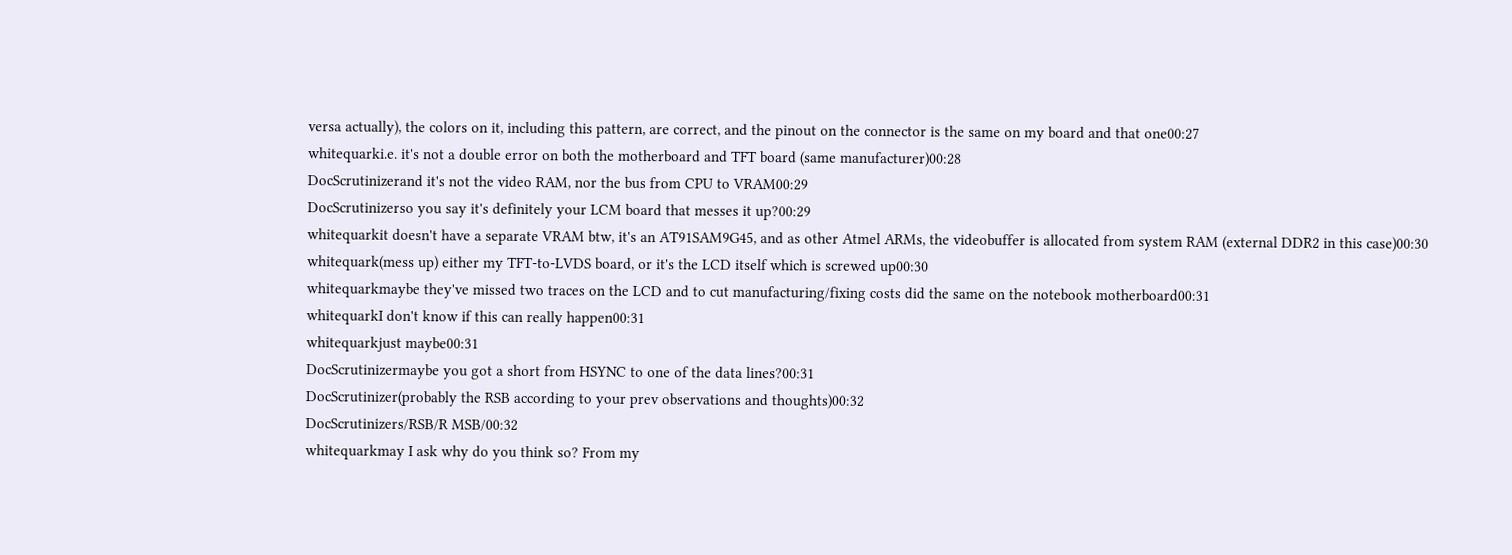versa actually), the colors on it, including this pattern, are correct, and the pinout on the connector is the same on my board and that one00:27
whitequarki.e. it's not a double error on both the motherboard and TFT board (same manufacturer)00:28
DocScrutinizerand it's not the video RAM, nor the bus from CPU to VRAM00:29
DocScrutinizerso you say it's definitely your LCM board that messes it up?00:29
whitequarkit doesn't have a separate VRAM btw, it's an AT91SAM9G45, and as other Atmel ARMs, the videobuffer is allocated from system RAM (external DDR2 in this case)00:30
whitequark(mess up) either my TFT-to-LVDS board, or it's the LCD itself which is screwed up00:30
whitequarkmaybe they've missed two traces on the LCD and to cut manufacturing/fixing costs did the same on the notebook motherboard00:31
whitequarkI don't know if this can really happen00:31
whitequarkjust maybe00:31
DocScrutinizermaybe you got a short from HSYNC to one of the data lines?00:31
DocScrutinizer(probably the RSB according to your prev observations and thoughts)00:32
DocScrutinizers/RSB/R MSB/00:32
whitequarkmay I ask why do you think so? From my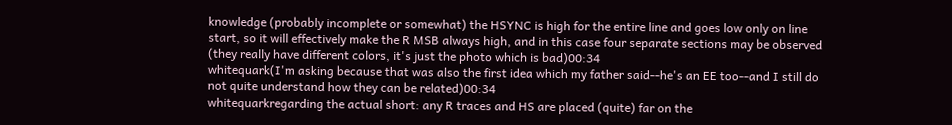knowledge (probably incomplete or somewhat) the HSYNC is high for the entire line and goes low only on line start, so it will effectively make the R MSB always high, and in this case four separate sections may be observed (they really have different colors, it's just the photo which is bad)00:34
whitequark(I'm asking because that was also the first idea which my father said--he's an EE too--and I still do not quite understand how they can be related)00:34
whitequarkregarding the actual short: any R traces and HS are placed (quite) far on the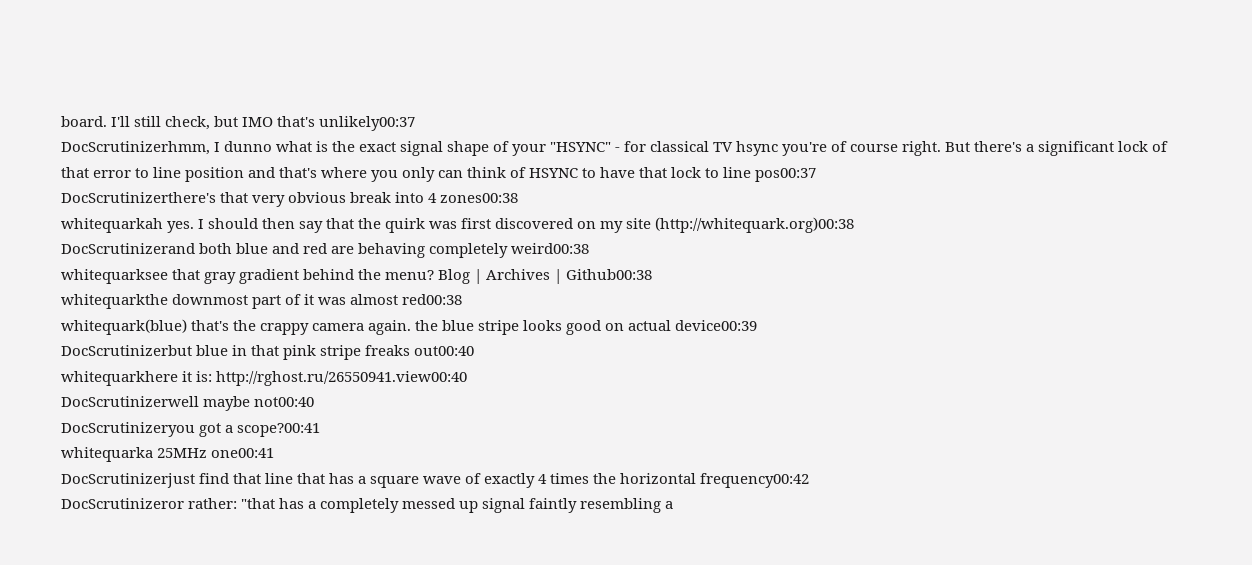board. I'll still check, but IMO that's unlikely00:37
DocScrutinizerhmm, I dunno what is the exact signal shape of your "HSYNC" - for classical TV hsync you're of course right. But there's a significant lock of that error to line position and that's where you only can think of HSYNC to have that lock to line pos00:37
DocScrutinizerthere's that very obvious break into 4 zones00:38
whitequarkah yes. I should then say that the quirk was first discovered on my site (http://whitequark.org)00:38
DocScrutinizerand both blue and red are behaving completely weird00:38
whitequarksee that gray gradient behind the menu? Blog | Archives | Github00:38
whitequarkthe downmost part of it was almost red00:38
whitequark(blue) that's the crappy camera again. the blue stripe looks good on actual device00:39
DocScrutinizerbut blue in that pink stripe freaks out00:40
whitequarkhere it is: http://rghost.ru/26550941.view00:40
DocScrutinizerwell maybe not00:40
DocScrutinizeryou got a scope?00:41
whitequarka 25MHz one00:41
DocScrutinizerjust find that line that has a square wave of exactly 4 times the horizontal frequency00:42
DocScrutinizeror rather: "that has a completely messed up signal faintly resembling a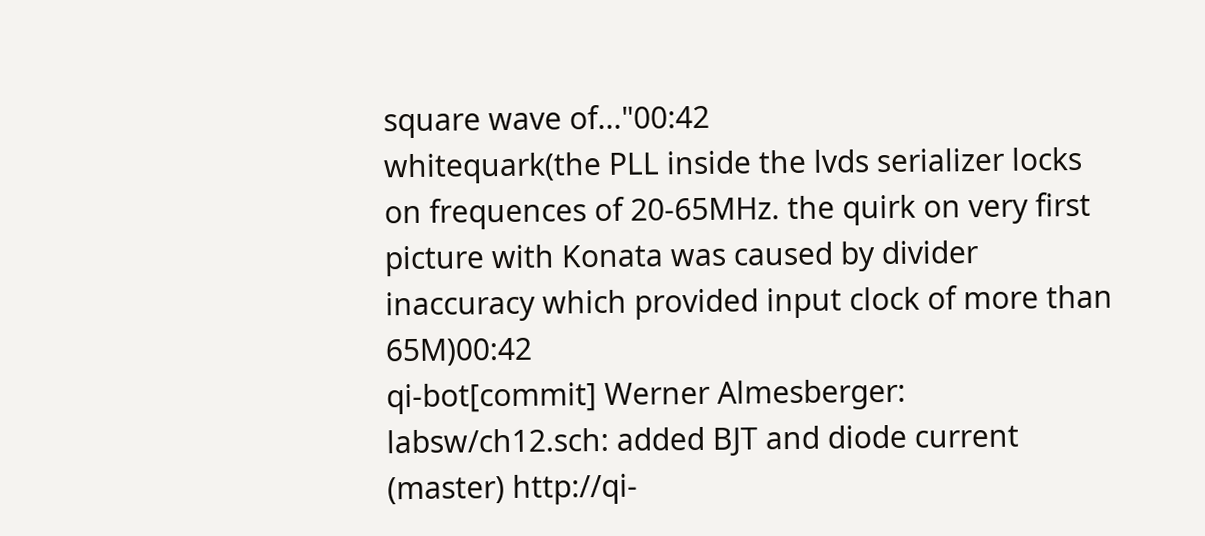square wave of..."00:42
whitequark(the PLL inside the lvds serializer locks on frequences of 20-65MHz. the quirk on very first picture with Konata was caused by divider inaccuracy which provided input clock of more than 65M)00:42
qi-bot[commit] Werner Almesberger: labsw/ch12.sch: added BJT and diode current (master) http://qi-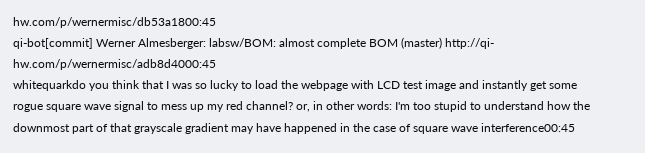hw.com/p/wernermisc/db53a1800:45
qi-bot[commit] Werner Almesberger: labsw/BOM: almost complete BOM (master) http://qi-hw.com/p/wernermisc/adb8d4000:45
whitequarkdo you think that I was so lucky to load the webpage with LCD test image and instantly get some rogue square wave signal to mess up my red channel? or, in other words: I'm too stupid to understand how the downmost part of that grayscale gradient may have happened in the case of square wave interference00:45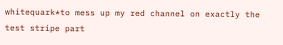whitequark*to mess up my red channel on exactly the test stripe part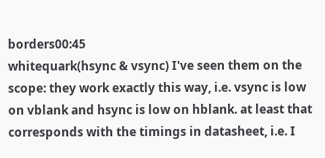borders00:45
whitequark(hsync & vsync) I've seen them on the scope: they work exactly this way, i.e. vsync is low on vblank and hsync is low on hblank. at least that corresponds with the timings in datasheet, i.e. I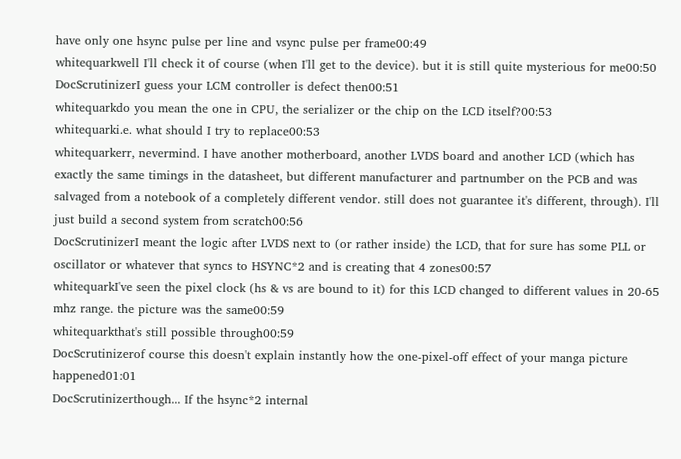have only one hsync pulse per line and vsync pulse per frame00:49
whitequarkwell I'll check it of course (when I'll get to the device). but it is still quite mysterious for me00:50
DocScrutinizerI guess your LCM controller is defect then00:51
whitequarkdo you mean the one in CPU, the serializer or the chip on the LCD itself?00:53
whitequarki.e. what should I try to replace00:53
whitequarkerr, nevermind. I have another motherboard, another LVDS board and another LCD (which has exactly the same timings in the datasheet, but different manufacturer and partnumber on the PCB and was salvaged from a notebook of a completely different vendor. still does not guarantee it's different, through). I'll just build a second system from scratch00:56
DocScrutinizerI meant the logic after LVDS next to (or rather inside) the LCD, that for sure has some PLL or oscillator or whatever that syncs to HSYNC*2 and is creating that 4 zones00:57
whitequarkI've seen the pixel clock (hs & vs are bound to it) for this LCD changed to different values in 20-65 mhz range. the picture was the same00:59
whitequarkthat's still possible through00:59
DocScrutinizerof course this doesn't explain instantly how the one-pixel-off effect of your manga picture happened01:01
DocScrutinizerthough... If the hsync*2 internal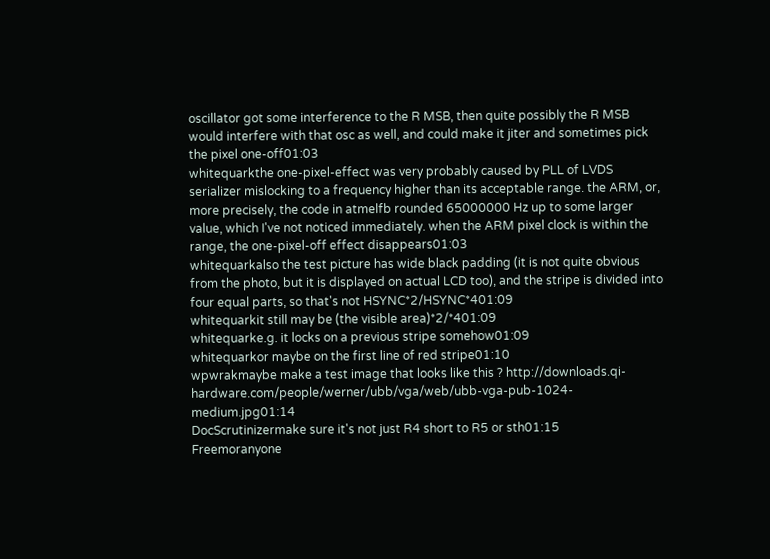oscillator got some interference to the R MSB, then quite possibly the R MSB would interfere with that osc as well, and could make it jiter and sometimes pick the pixel one-off01:03
whitequarkthe one-pixel-effect was very probably caused by PLL of LVDS serializer mislocking to a frequency higher than its acceptable range. the ARM, or, more precisely, the code in atmelfb rounded 65000000 Hz up to some larger value, which I've not noticed immediately. when the ARM pixel clock is within the range, the one-pixel-off effect disappears01:03
whitequarkalso the test picture has wide black padding (it is not quite obvious from the photo, but it is displayed on actual LCD too), and the stripe is divided into four equal parts, so that's not HSYNC*2/HSYNC*401:09
whitequarkit still may be (the visible area)*2/*401:09
whitequarke.g. it locks on a previous stripe somehow01:09
whitequarkor maybe on the first line of red stripe01:10
wpwrakmaybe make a test image that looks like this ? http://downloads.qi-hardware.com/people/werner/ubb/vga/web/ubb-vga-pub-1024-medium.jpg01:14
DocScrutinizermake sure it's not just R4 short to R5 or sth01:15
Freemoranyone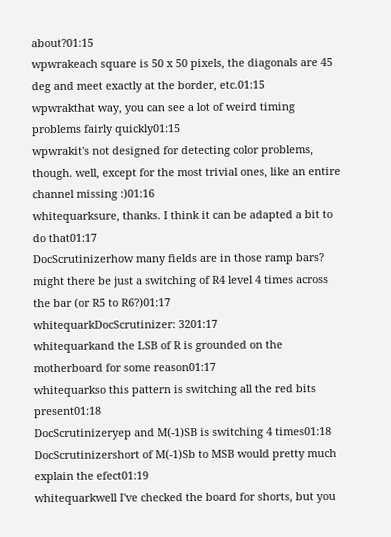about?01:15
wpwrakeach square is 50 x 50 pixels, the diagonals are 45 deg and meet exactly at the border, etc.01:15
wpwrakthat way, you can see a lot of weird timing problems fairly quickly01:15
wpwrakit's not designed for detecting color problems, though. well, except for the most trivial ones, like an entire channel missing :)01:16
whitequarksure, thanks. I think it can be adapted a bit to do that01:17
DocScrutinizerhow many fields are in those ramp bars? might there be just a switching of R4 level 4 times across the bar (or R5 to R6?)01:17
whitequarkDocScrutinizer: 3201:17
whitequarkand the LSB of R is grounded on the motherboard for some reason01:17
whitequarkso this pattern is switching all the red bits present01:18
DocScrutinizeryep and M(-1)SB is switching 4 times01:18
DocScrutinizershort of M(-1)Sb to MSB would pretty much explain the efect01:19
whitequarkwell I've checked the board for shorts, but you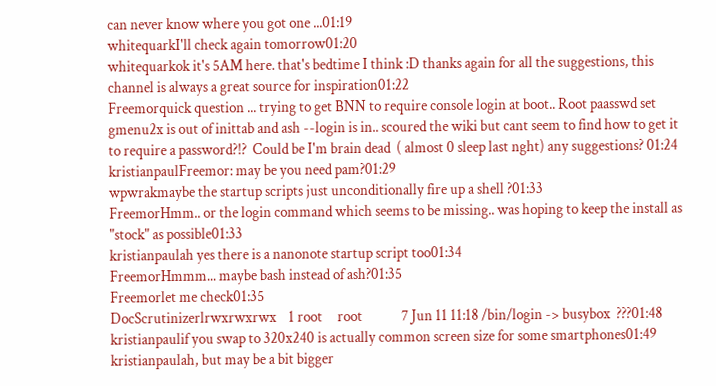can never know where you got one ...01:19
whitequarkI'll check again tomorrow01:20
whitequarkok it's 5AM here. that's bedtime I think :D thanks again for all the suggestions, this channel is always a great source for inspiration01:22
Freemorquick question ... trying to get BNN to require console login at boot.. Root paasswd set  gmenu2x is out of inittab and ash --login is in.. scoured the wiki but cant seem to find how to get it to require a password?!?  Could be I'm brain dead  ( almost 0 sleep last nght) any suggestions? 01:24
kristianpaulFreemor: may be you need pam?01:29
wpwrakmaybe the startup scripts just unconditionally fire up a shell ?01:33
FreemorHmm.. or the login command which seems to be missing.. was hoping to keep the install as "stock" as possible01:33
kristianpaulah yes there is a nanonote startup script too01:34
FreemorHmmm... maybe bash instead of ash?01:35
Freemorlet me check01:35
DocScrutinizerlrwxrwxrwx    1 root     root             7 Jun 11 11:18 /bin/login -> busybox  ???01:48
kristianpaulif you swap to 320x240 is actually common screen size for some smartphones01:49
kristianpaulah, but may be a bit bigger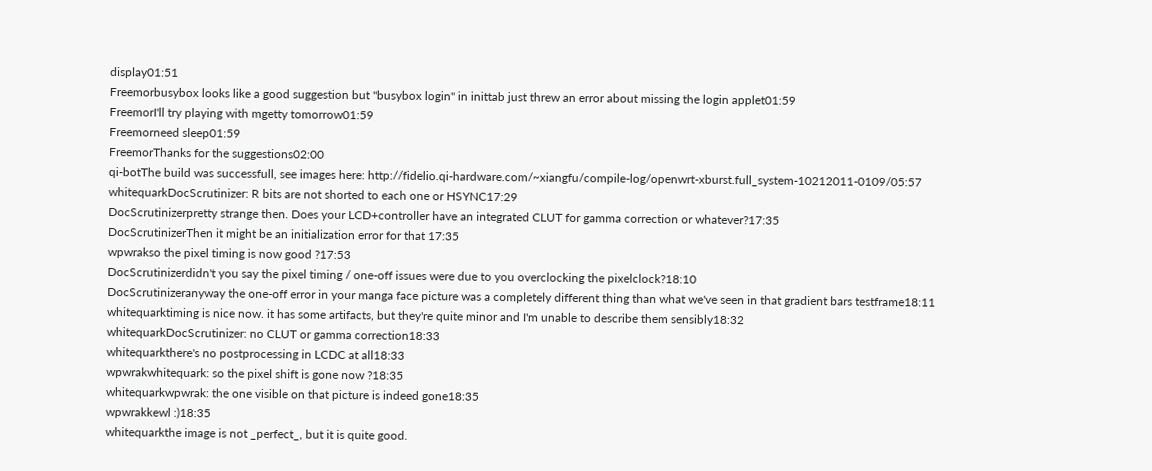display01:51
Freemorbusybox looks like a good suggestion but "busybox login" in inittab just threw an error about missing the login applet01:59
FreemorI'll try playing with mgetty tomorrow01:59
Freemorneed sleep01:59
FreemorThanks for the suggestions02:00
qi-botThe build was successfull, see images here: http://fidelio.qi-hardware.com/~xiangfu/compile-log/openwrt-xburst.full_system-10212011-0109/05:57
whitequarkDocScrutinizer: R bits are not shorted to each one or HSYNC17:29
DocScrutinizerpretty strange then. Does your LCD+controller have an integrated CLUT for gamma correction or whatever?17:35
DocScrutinizerThen it might be an initialization error for that 17:35
wpwrakso the pixel timing is now good ?17:53
DocScrutinizerdidn't you say the pixel timing / one-off issues were due to you overclocking the pixelclock?18:10
DocScrutinizeranyway the one-off error in your manga face picture was a completely different thing than what we've seen in that gradient bars testframe18:11
whitequarktiming is nice now. it has some artifacts, but they're quite minor and I'm unable to describe them sensibly18:32
whitequarkDocScrutinizer: no CLUT or gamma correction18:33
whitequarkthere's no postprocessing in LCDC at all18:33
wpwrakwhitequark: so the pixel shift is gone now ?18:35
whitequarkwpwrak: the one visible on that picture is indeed gone18:35
wpwrakkewl :)18:35
whitequarkthe image is not _perfect_, but it is quite good.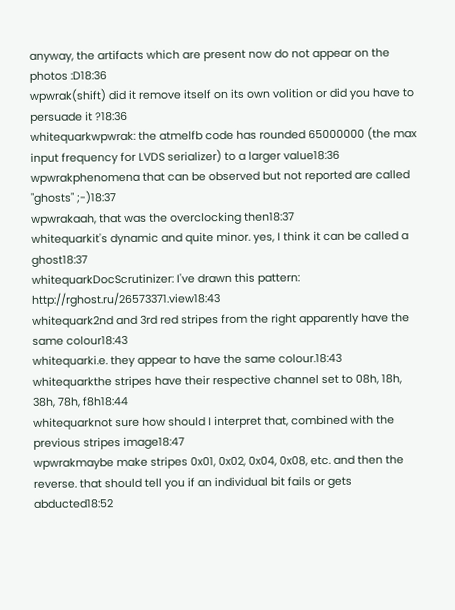anyway, the artifacts which are present now do not appear on the photos :D18:36
wpwrak(shift) did it remove itself on its own volition or did you have to persuade it ?18:36
whitequarkwpwrak: the atmelfb code has rounded 65000000 (the max input frequency for LVDS serializer) to a larger value18:36
wpwrakphenomena that can be observed but not reported are called "ghosts" ;-)18:37
wpwrakaah, that was the overclocking then18:37
whitequarkit's dynamic and quite minor. yes, I think it can be called a ghost18:37
whitequarkDocScrutinizer: I've drawn this pattern: http://rghost.ru/26573371.view18:43
whitequark2nd and 3rd red stripes from the right apparently have the same colour18:43
whitequarki.e. they appear to have the same colour.18:43
whitequarkthe stripes have their respective channel set to 08h, 18h, 38h, 78h, f8h18:44
whitequarknot sure how should I interpret that, combined with the previous stripes image18:47
wpwrakmaybe make stripes 0x01, 0x02, 0x04, 0x08, etc. and then the reverse. that should tell you if an individual bit fails or gets abducted18:52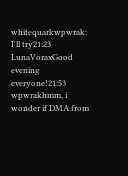whitequarkwpwrak: I'll try21:23
LunaVoraxGood evening everyone!21:53
wpwrakhmm, i wonder if DMA from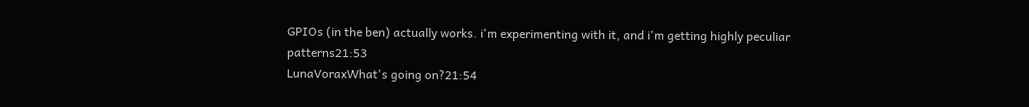GPIOs (in the ben) actually works. i'm experimenting with it, and i'm getting highly peculiar patterns21:53
LunaVoraxWhat's going on?21:54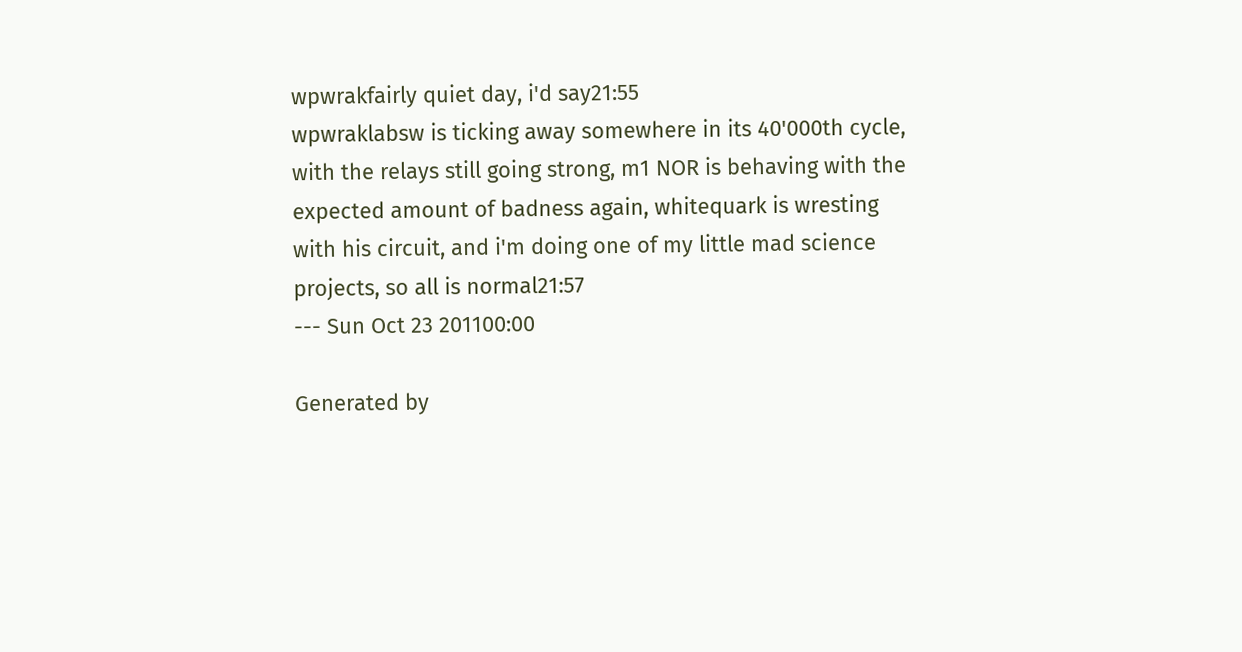wpwrakfairly quiet day, i'd say21:55
wpwraklabsw is ticking away somewhere in its 40'000th cycle, with the relays still going strong, m1 NOR is behaving with the expected amount of badness again, whitequark is wresting with his circuit, and i'm doing one of my little mad science projects, so all is normal21:57
--- Sun Oct 23 201100:00

Generated by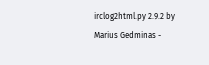irclog2html.py 2.9.2 by Marius Gedminas -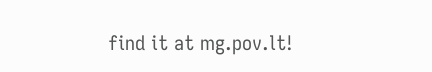find it at mg.pov.lt!